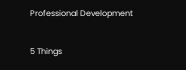Professional Development

5 Things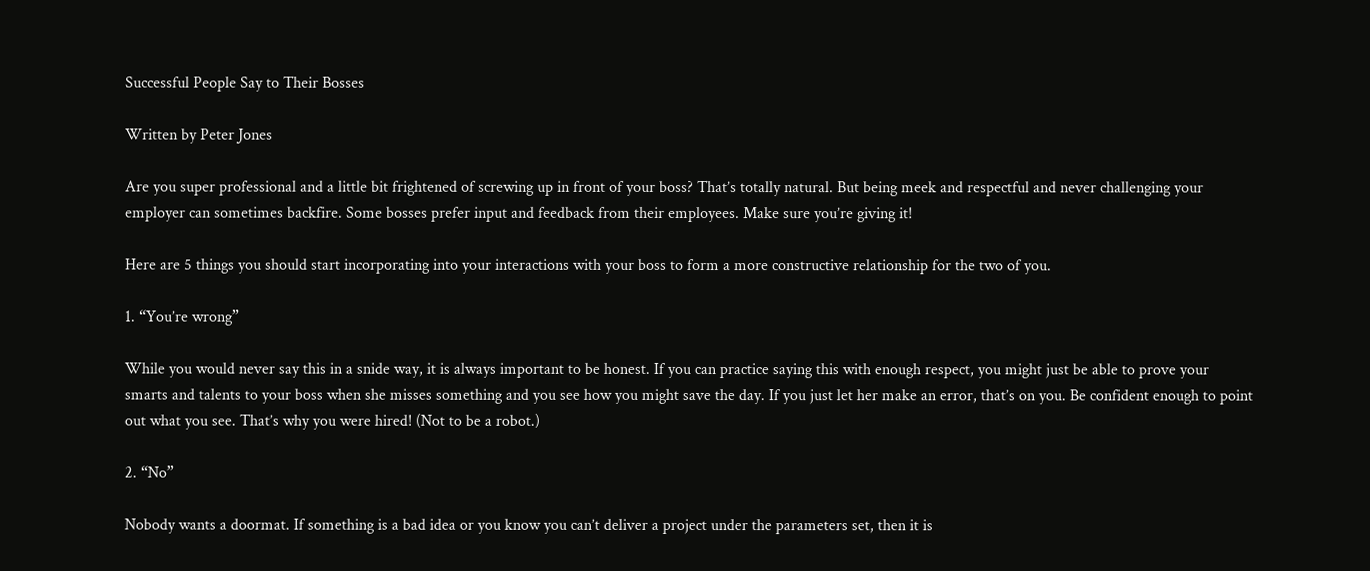Successful People Say to Their Bosses

Written by Peter Jones

Are you super professional and a little bit frightened of screwing up in front of your boss? That’s totally natural. But being meek and respectful and never challenging your employer can sometimes backfire. Some bosses prefer input and feedback from their employees. Make sure you’re giving it!

Here are 5 things you should start incorporating into your interactions with your boss to form a more constructive relationship for the two of you.

1. “You’re wrong”

While you would never say this in a snide way, it is always important to be honest. If you can practice saying this with enough respect, you might just be able to prove your smarts and talents to your boss when she misses something and you see how you might save the day. If you just let her make an error, that’s on you. Be confident enough to point out what you see. That’s why you were hired! (Not to be a robot.)

2. “No”

Nobody wants a doormat. If something is a bad idea or you know you can’t deliver a project under the parameters set, then it is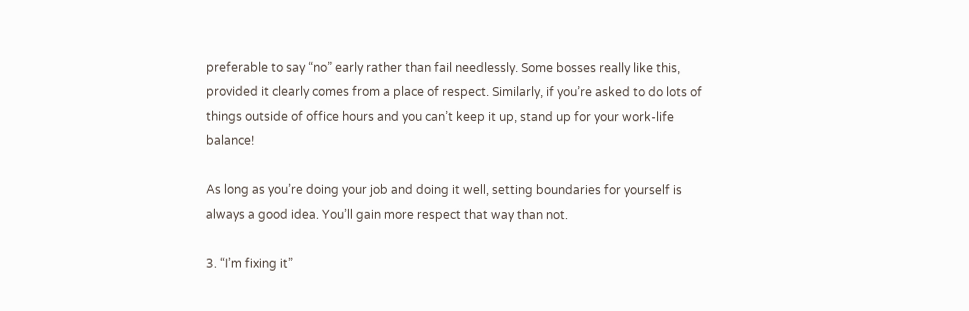preferable to say “no” early rather than fail needlessly. Some bosses really like this, provided it clearly comes from a place of respect. Similarly, if you’re asked to do lots of things outside of office hours and you can’t keep it up, stand up for your work-life balance!

As long as you’re doing your job and doing it well, setting boundaries for yourself is always a good idea. You’ll gain more respect that way than not.

3. “I’m fixing it”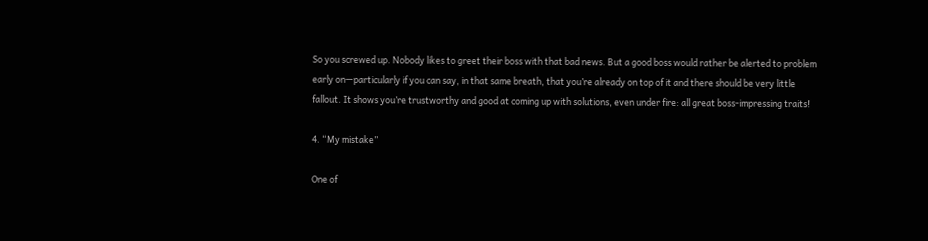So you screwed up. Nobody likes to greet their boss with that bad news. But a good boss would rather be alerted to problem early on—particularly if you can say, in that same breath, that you’re already on top of it and there should be very little fallout. It shows you’re trustworthy and good at coming up with solutions, even under fire: all great boss-impressing traits!

4. “My mistake”

One of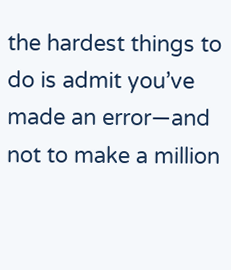the hardest things to do is admit you’ve made an error—and not to make a million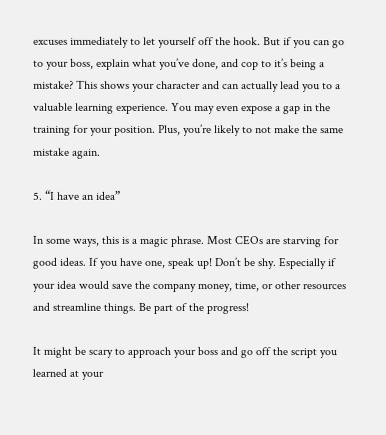excuses immediately to let yourself off the hook. But if you can go to your boss, explain what you’ve done, and cop to it’s being a mistake? This shows your character and can actually lead you to a valuable learning experience. You may even expose a gap in the training for your position. Plus, you’re likely to not make the same mistake again.

5. “I have an idea”

In some ways, this is a magic phrase. Most CEOs are starving for good ideas. If you have one, speak up! Don’t be shy. Especially if your idea would save the company money, time, or other resources and streamline things. Be part of the progress!

It might be scary to approach your boss and go off the script you learned at your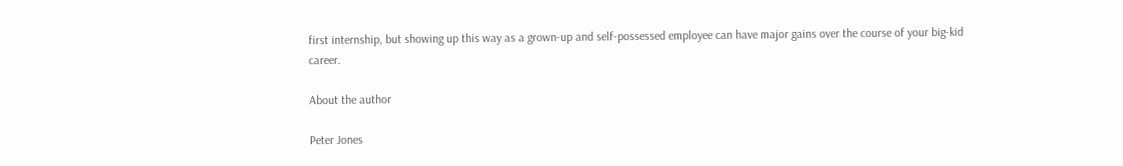first internship, but showing up this way as a grown-up and self-possessed employee can have major gains over the course of your big-kid career.

About the author

Peter Jones